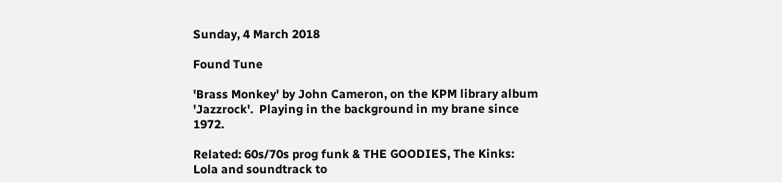Sunday, 4 March 2018

Found Tune

'Brass Monkey' by John Cameron, on the KPM library album 'Jazzrock'.  Playing in the background in my brane since 1972.

Related: 60s/70s prog funk & THE GOODIES, The Kinks: Lola and soundtrack to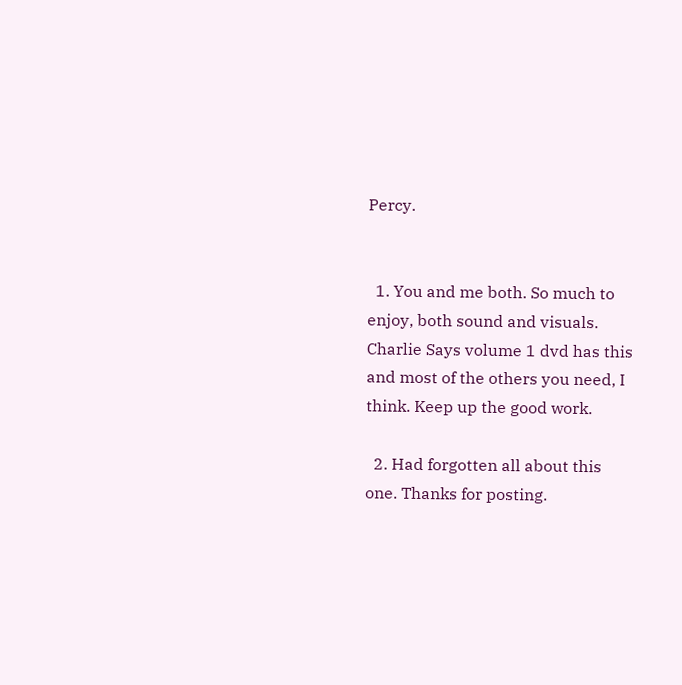Percy.


  1. You and me both. So much to enjoy, both sound and visuals. Charlie Says volume 1 dvd has this and most of the others you need, I think. Keep up the good work.

  2. Had forgotten all about this one. Thanks for posting.